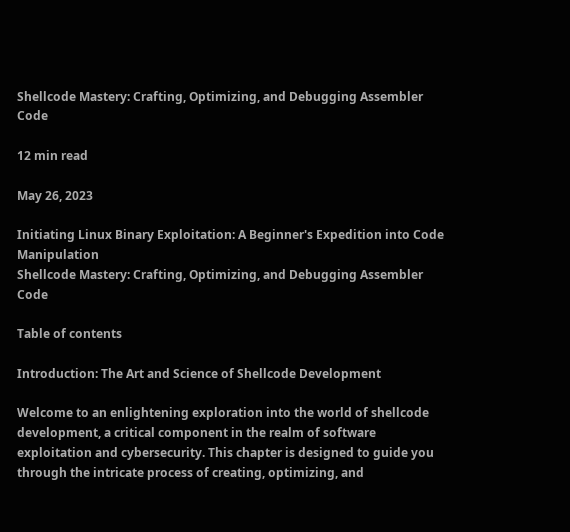Shellcode Mastery: Crafting, Optimizing, and Debugging Assembler Code

12 min read

May 26, 2023

Initiating Linux Binary Exploitation: A Beginner's Expedition into Code Manipulation
Shellcode Mastery: Crafting, Optimizing, and Debugging Assembler Code

Table of contents

Introduction: The Art and Science of Shellcode Development

Welcome to an enlightening exploration into the world of shellcode development, a critical component in the realm of software exploitation and cybersecurity. This chapter is designed to guide you through the intricate process of creating, optimizing, and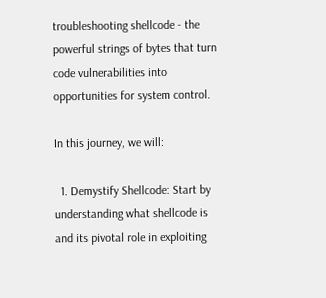troubleshooting shellcode - the powerful strings of bytes that turn code vulnerabilities into opportunities for system control.

In this journey, we will:

  1. Demystify Shellcode: Start by understanding what shellcode is and its pivotal role in exploiting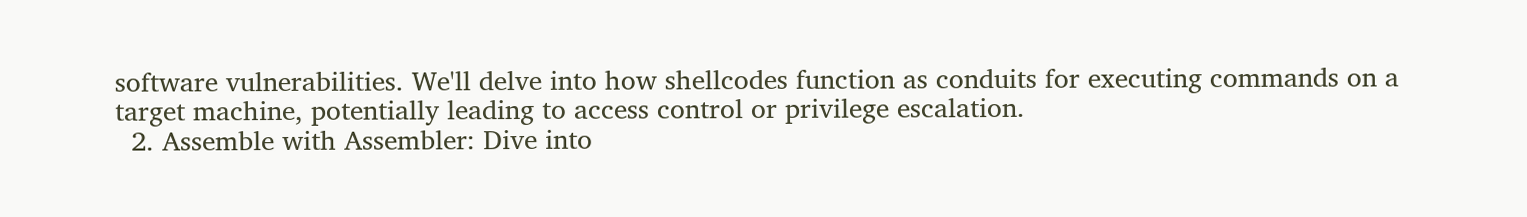software vulnerabilities. We'll delve into how shellcodes function as conduits for executing commands on a target machine, potentially leading to access control or privilege escalation.
  2. Assemble with Assembler: Dive into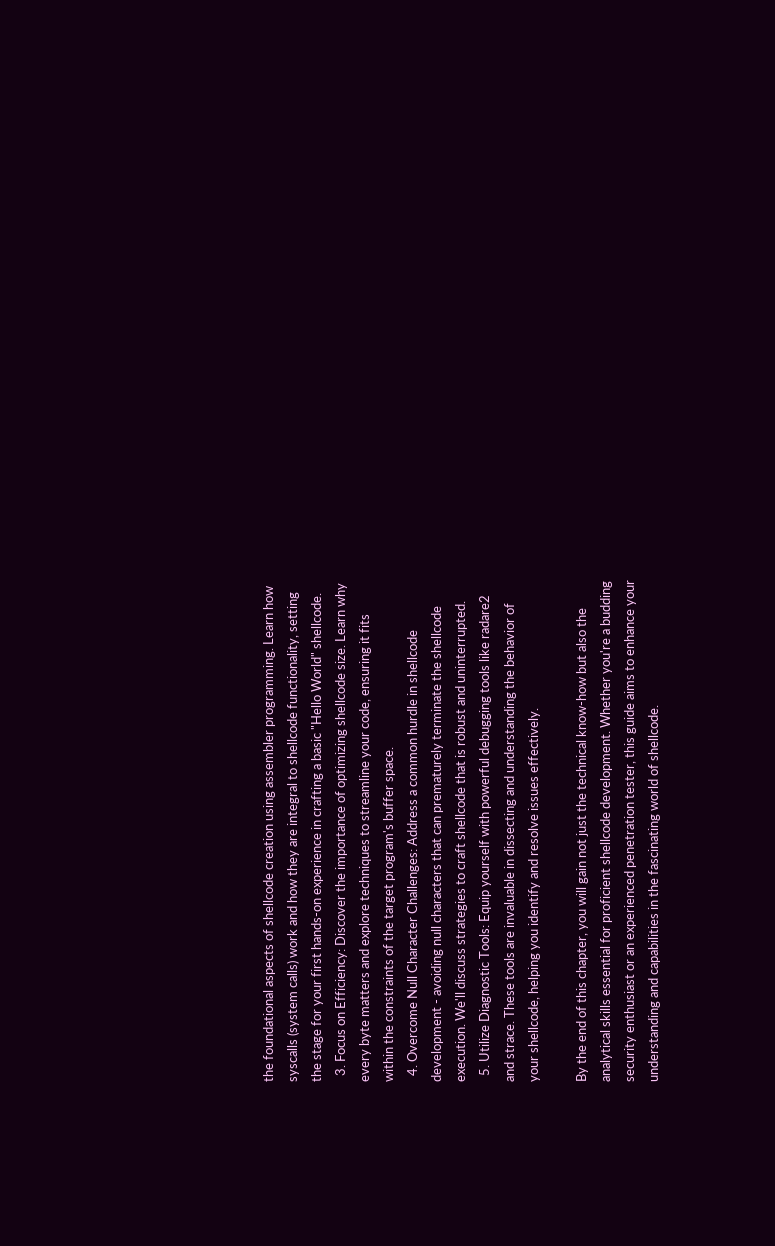the foundational aspects of shellcode creation using assembler programming. Learn how syscalls (system calls) work and how they are integral to shellcode functionality, setting the stage for your first hands-on experience in crafting a basic "Hello World" shellcode.
  3. Focus on Efficiency: Discover the importance of optimizing shellcode size. Learn why every byte matters and explore techniques to streamline your code, ensuring it fits within the constraints of the target program's buffer space.
  4. Overcome Null Character Challenges: Address a common hurdle in shellcode development - avoiding null characters that can prematurely terminate the shellcode execution. We'll discuss strategies to craft shellcode that is robust and uninterrupted.
  5. Utilize Diagnostic Tools: Equip yourself with powerful debugging tools like radare2 and strace. These tools are invaluable in dissecting and understanding the behavior of your shellcode, helping you identify and resolve issues effectively.

By the end of this chapter, you will gain not just the technical know-how but also the analytical skills essential for proficient shellcode development. Whether you're a budding security enthusiast or an experienced penetration tester, this guide aims to enhance your understanding and capabilities in the fascinating world of shellcode.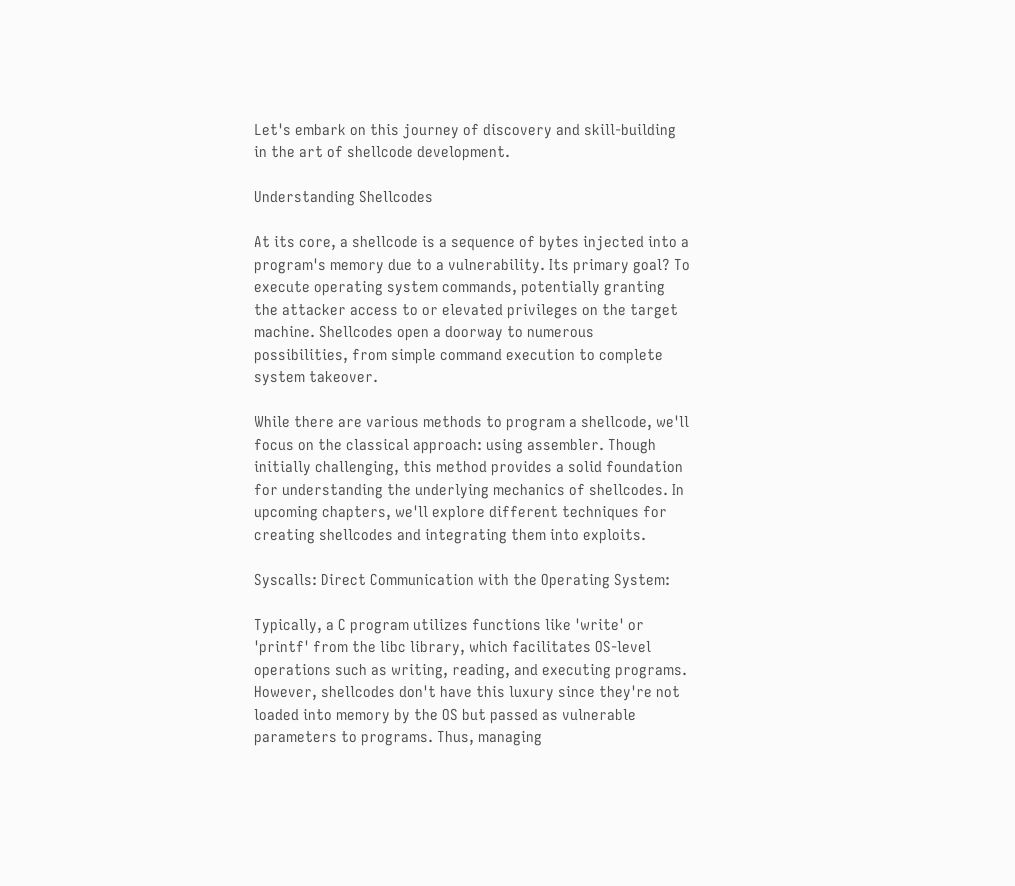Let's embark on this journey of discovery and skill-building in the art of shellcode development.

Understanding Shellcodes

At its core, a shellcode is a sequence of bytes injected into a program's memory due to a vulnerability. Its primary goal? To execute operating system commands, potentially granting the attacker access to or elevated privileges on the target machine. Shellcodes open a doorway to numerous possibilities, from simple command execution to complete system takeover.

While there are various methods to program a shellcode, we'll focus on the classical approach: using assembler. Though initially challenging, this method provides a solid foundation for understanding the underlying mechanics of shellcodes. In upcoming chapters, we'll explore different techniques for creating shellcodes and integrating them into exploits.

Syscalls: Direct Communication with the Operating System:

Typically, a C program utilizes functions like 'write' or 'printf' from the libc library, which facilitates OS-level operations such as writing, reading, and executing programs. However, shellcodes don't have this luxury since they're not loaded into memory by the OS but passed as vulnerable parameters to programs. Thus, managing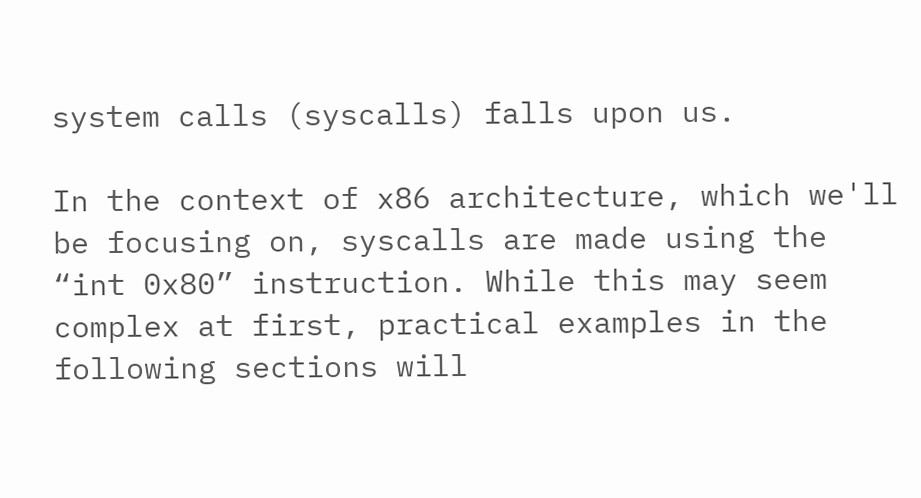system calls (syscalls) falls upon us.

In the context of x86 architecture, which we'll be focusing on, syscalls are made using the “int 0x80” instruction. While this may seem complex at first, practical examples in the following sections will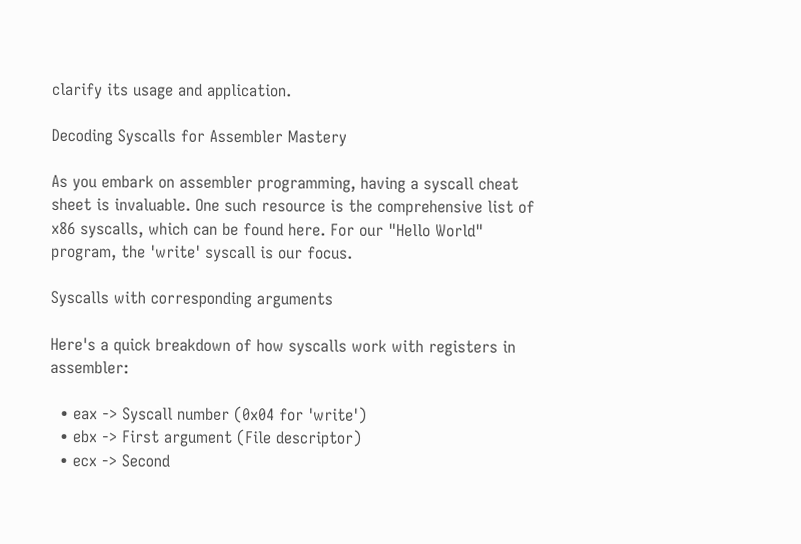clarify its usage and application.

Decoding Syscalls for Assembler Mastery

As you embark on assembler programming, having a syscall cheat sheet is invaluable. One such resource is the comprehensive list of x86 syscalls, which can be found here. For our "Hello World" program, the 'write' syscall is our focus.

Syscalls with corresponding arguments

Here's a quick breakdown of how syscalls work with registers in assembler:

  • eax -> Syscall number (0x04 for 'write')
  • ebx -> First argument (File descriptor)
  • ecx -> Second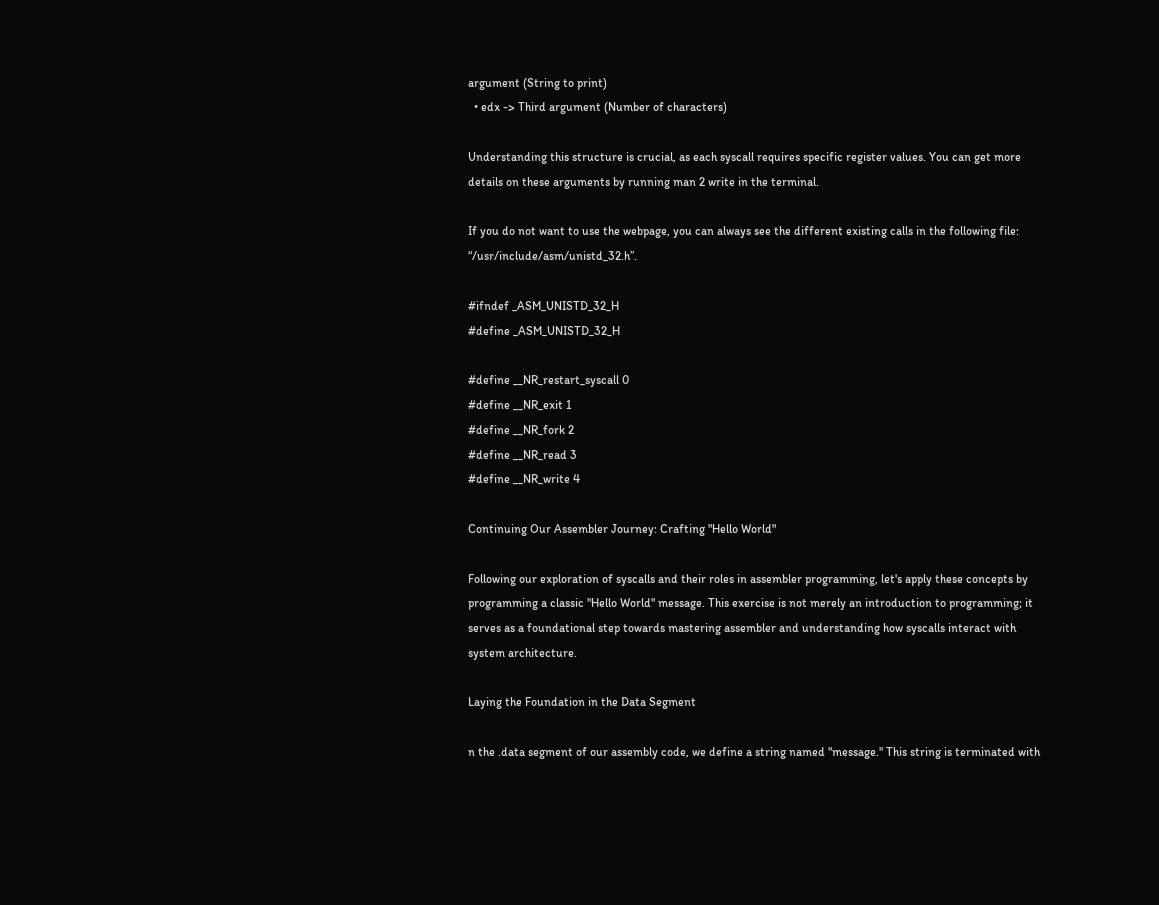argument (String to print)
  • edx -> Third argument (Number of characters)

Understanding this structure is crucial, as each syscall requires specific register values. You can get more details on these arguments by running man 2 write in the terminal.

If you do not want to use the webpage, you can always see the different existing calls in the following file: “/usr/include/asm/unistd_32.h”.

#ifndef _ASM_UNISTD_32_H
#define _ASM_UNISTD_32_H

#define __NR_restart_syscall 0
#define __NR_exit 1
#define __NR_fork 2
#define __NR_read 3
#define __NR_write 4

Continuing Our Assembler Journey: Crafting "Hello World"

Following our exploration of syscalls and their roles in assembler programming, let's apply these concepts by programming a classic "Hello World" message. This exercise is not merely an introduction to programming; it serves as a foundational step towards mastering assembler and understanding how syscalls interact with system architecture.

Laying the Foundation in the Data Segment

n the .data segment of our assembly code, we define a string named "message." This string is terminated with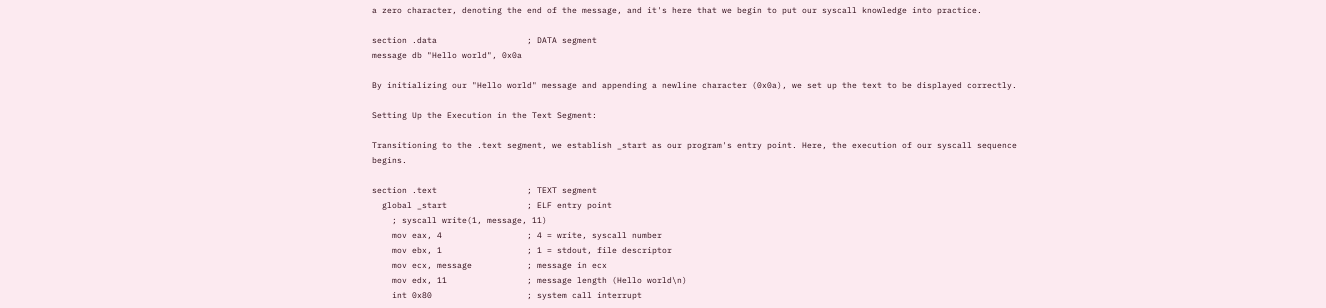a zero character, denoting the end of the message, and it's here that we begin to put our syscall knowledge into practice.

section .data                  ; DATA segment
message db "Hello world", 0x0a

By initializing our "Hello world" message and appending a newline character (0x0a), we set up the text to be displayed correctly.

Setting Up the Execution in the Text Segment:

Transitioning to the .text segment, we establish _start as our program's entry point. Here, the execution of our syscall sequence begins.

section .text                  ; TEXT segment
  global _start                ; ELF entry point
    ; syscall write(1, message, 11)
    mov eax, 4                 ; 4 = write, syscall number
    mov ebx, 1                 ; 1 = stdout, file descriptor
    mov ecx, message           ; message in ecx
    mov edx, 11                ; message length (Hello world\n)
    int 0x80                   ; system call interrupt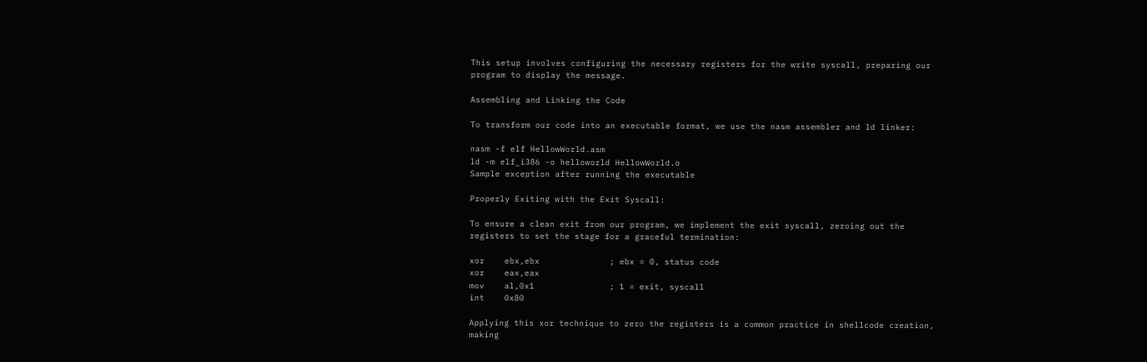This setup involves configuring the necessary registers for the write syscall, preparing our program to display the message.

Assembling and Linking the Code

To transform our code into an executable format, we use the nasm assembler and ld linker:

nasm -f elf HellowWorld.asm
ld -m elf_i386 -o helloworld HellowWorld.o
Sample exception after running the executable

Properly Exiting with the Exit Syscall:

To ensure a clean exit from our program, we implement the exit syscall, zeroing out the registers to set the stage for a graceful termination:

xor    ebx,ebx              ; ebx = 0, status code
xor    eax,eax
mov    al,0x1               ; 1 = exit, syscall
int    0x80

Applying this xor technique to zero the registers is a common practice in shellcode creation, making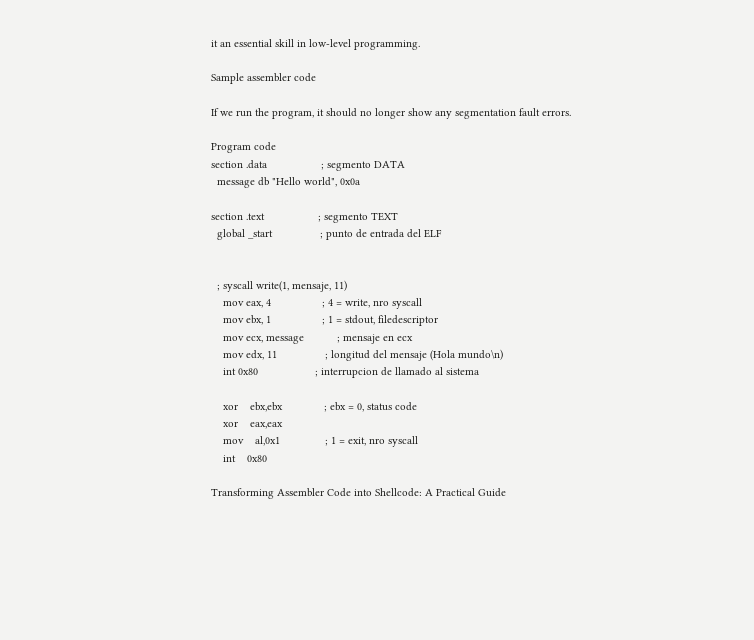it an essential skill in low-level programming.

Sample assembler code

If we run the program, it should no longer show any segmentation fault errors.

Program code
section .data                  ; segmento DATA
  message db "Hello world", 0x0a

section .text                  ; segmento TEXT
  global _start                ; punto de entrada del ELF


  ; syscall write(1, mensaje, 11)
    mov eax, 4                 ; 4 = write, nro syscall
    mov ebx, 1                 ; 1 = stdout, filedescriptor
    mov ecx, message           ; mensaje en ecx
    mov edx, 11                ; longitud del mensaje (Hola mundo\n)
    int 0x80                   ; interrupcion de llamado al sistema

    xor    ebx,ebx              ; ebx = 0, status code
    xor    eax,eax
    mov    al,0x1               ; 1 = exit, nro syscall
    int    0x80

Transforming Assembler Code into Shellcode: A Practical Guide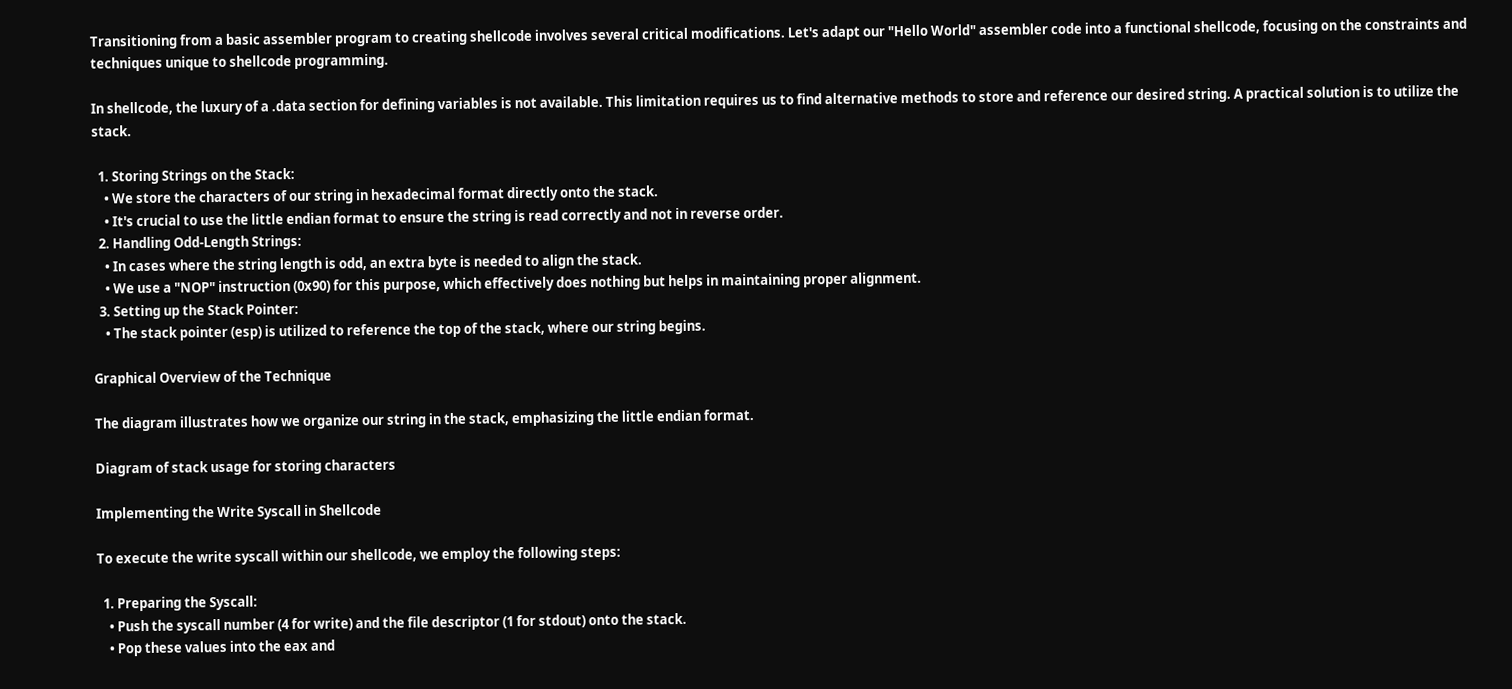Transitioning from a basic assembler program to creating shellcode involves several critical modifications. Let's adapt our "Hello World" assembler code into a functional shellcode, focusing on the constraints and techniques unique to shellcode programming.

In shellcode, the luxury of a .data section for defining variables is not available. This limitation requires us to find alternative methods to store and reference our desired string. A practical solution is to utilize the stack.

  1. Storing Strings on the Stack:
    • We store the characters of our string in hexadecimal format directly onto the stack.
    • It's crucial to use the little endian format to ensure the string is read correctly and not in reverse order.
  2. Handling Odd-Length Strings:
    • In cases where the string length is odd, an extra byte is needed to align the stack.
    • We use a "NOP" instruction (0x90) for this purpose, which effectively does nothing but helps in maintaining proper alignment.
  3. Setting up the Stack Pointer:
    • The stack pointer (esp) is utilized to reference the top of the stack, where our string begins.

Graphical Overview of the Technique

The diagram illustrates how we organize our string in the stack, emphasizing the little endian format.

Diagram of stack usage for storing characters

Implementing the Write Syscall in Shellcode

To execute the write syscall within our shellcode, we employ the following steps:

  1. Preparing the Syscall:
    • Push the syscall number (4 for write) and the file descriptor (1 for stdout) onto the stack.
    • Pop these values into the eax and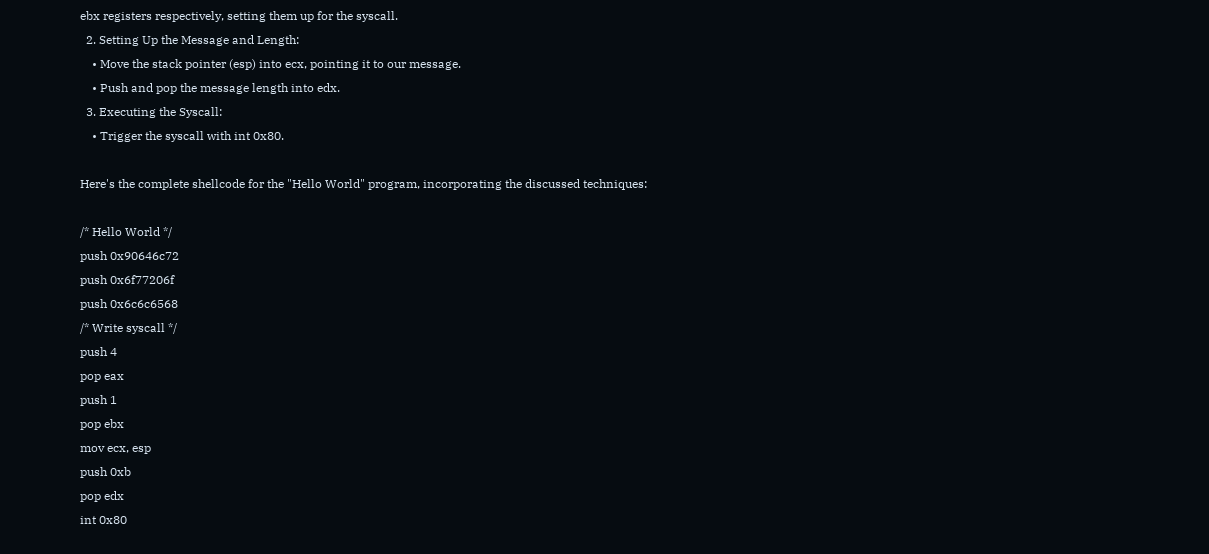ebx registers respectively, setting them up for the syscall.
  2. Setting Up the Message and Length:
    • Move the stack pointer (esp) into ecx, pointing it to our message.
    • Push and pop the message length into edx.
  3. Executing the Syscall:
    • Trigger the syscall with int 0x80.

Here's the complete shellcode for the "Hello World" program, incorporating the discussed techniques:

/* Hello World */
push 0x90646c72
push 0x6f77206f
push 0x6c6c6568
/* Write syscall */
push 4
pop eax
push 1
pop ebx
mov ecx, esp
push 0xb
pop edx
int 0x80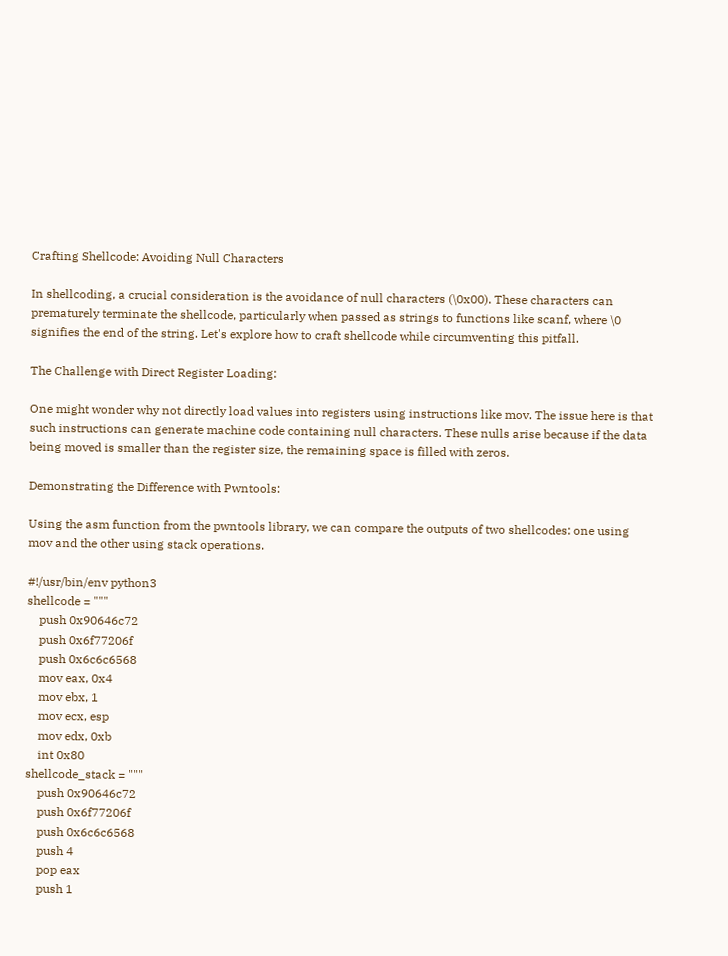Crafting Shellcode: Avoiding Null Characters

In shellcoding, a crucial consideration is the avoidance of null characters (\0x00). These characters can prematurely terminate the shellcode, particularly when passed as strings to functions like scanf, where \0 signifies the end of the string. Let's explore how to craft shellcode while circumventing this pitfall.

The Challenge with Direct Register Loading:

One might wonder why not directly load values into registers using instructions like mov. The issue here is that such instructions can generate machine code containing null characters. These nulls arise because if the data being moved is smaller than the register size, the remaining space is filled with zeros.

Demonstrating the Difference with Pwntools:

Using the asm function from the pwntools library, we can compare the outputs of two shellcodes: one using mov and the other using stack operations.

#!/usr/bin/env python3
shellcode = """
    push 0x90646c72
    push 0x6f77206f
    push 0x6c6c6568
    mov eax, 0x4
    mov ebx, 1
    mov ecx, esp
    mov edx, 0xb
    int 0x80
shellcode_stack = """
    push 0x90646c72
    push 0x6f77206f
    push 0x6c6c6568
    push 4
    pop eax
    push 1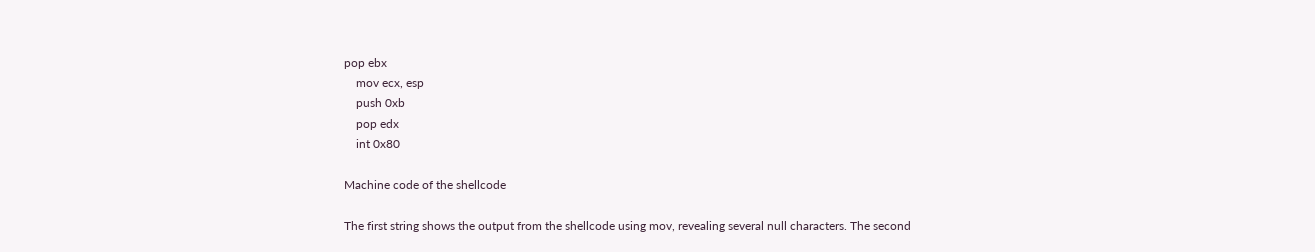pop ebx
    mov ecx, esp
    push 0xb
    pop edx
    int 0x80

Machine code of the shellcode

The first string shows the output from the shellcode using mov, revealing several null characters. The second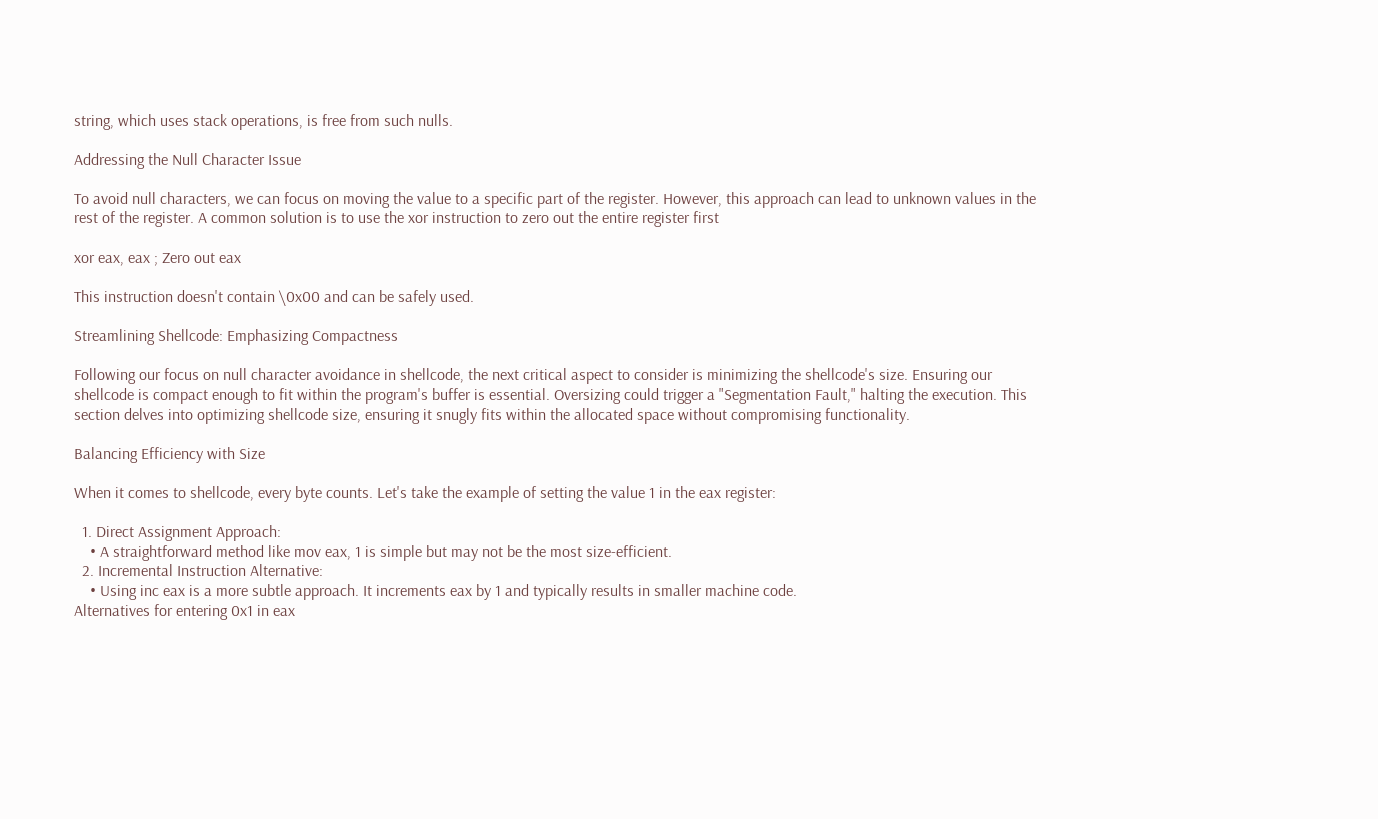string, which uses stack operations, is free from such nulls.

Addressing the Null Character Issue

To avoid null characters, we can focus on moving the value to a specific part of the register. However, this approach can lead to unknown values in the rest of the register. A common solution is to use the xor instruction to zero out the entire register first

xor eax, eax ; Zero out eax

This instruction doesn't contain \0x00 and can be safely used.

Streamlining Shellcode: Emphasizing Compactness

Following our focus on null character avoidance in shellcode, the next critical aspect to consider is minimizing the shellcode's size. Ensuring our shellcode is compact enough to fit within the program's buffer is essential. Oversizing could trigger a "Segmentation Fault," halting the execution. This section delves into optimizing shellcode size, ensuring it snugly fits within the allocated space without compromising functionality.

Balancing Efficiency with Size

When it comes to shellcode, every byte counts. Let's take the example of setting the value 1 in the eax register:

  1. Direct Assignment Approach:
    • A straightforward method like mov eax, 1 is simple but may not be the most size-efficient.
  2. Incremental Instruction Alternative:
    • Using inc eax is a more subtle approach. It increments eax by 1 and typically results in smaller machine code.
Alternatives for entering 0x1 in eax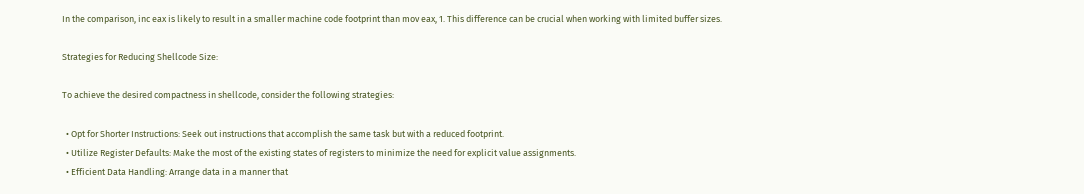In the comparison, inc eax is likely to result in a smaller machine code footprint than mov eax, 1. This difference can be crucial when working with limited buffer sizes.

Strategies for Reducing Shellcode Size:

To achieve the desired compactness in shellcode, consider the following strategies:

  • Opt for Shorter Instructions: Seek out instructions that accomplish the same task but with a reduced footprint.
  • Utilize Register Defaults: Make the most of the existing states of registers to minimize the need for explicit value assignments.
  • Efficient Data Handling: Arrange data in a manner that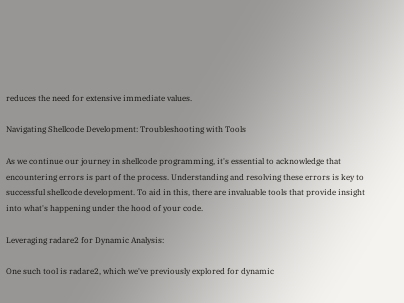reduces the need for extensive immediate values.

Navigating Shellcode Development: Troubleshooting with Tools

As we continue our journey in shellcode programming, it's essential to acknowledge that encountering errors is part of the process. Understanding and resolving these errors is key to successful shellcode development. To aid in this, there are invaluable tools that provide insight into what's happening under the hood of your code.

Leveraging radare2 for Dynamic Analysis:

One such tool is radare2, which we've previously explored for dynamic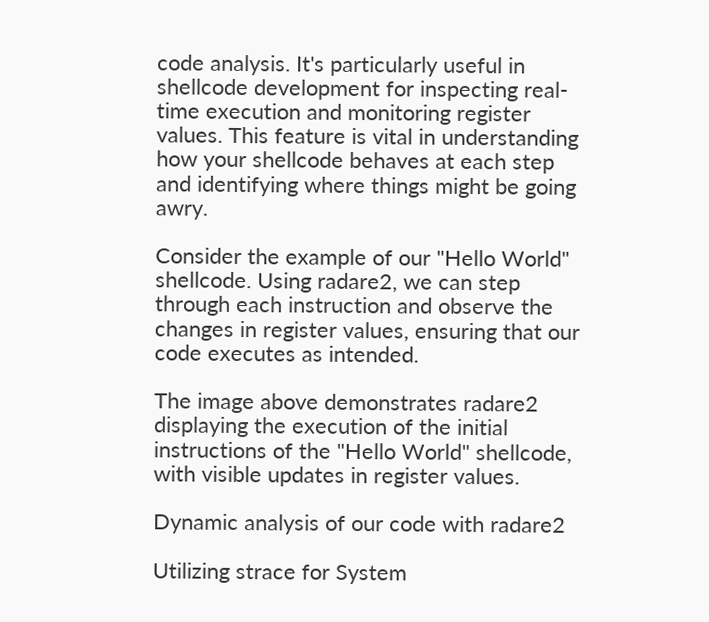code analysis. It's particularly useful in shellcode development for inspecting real-time execution and monitoring register values. This feature is vital in understanding how your shellcode behaves at each step and identifying where things might be going awry.

Consider the example of our "Hello World" shellcode. Using radare2, we can step through each instruction and observe the changes in register values, ensuring that our code executes as intended.

The image above demonstrates radare2 displaying the execution of the initial instructions of the "Hello World" shellcode, with visible updates in register values.

Dynamic analysis of our code with radare2

Utilizing strace for System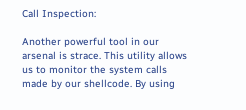Call Inspection:

Another powerful tool in our arsenal is strace. This utility allows us to monitor the system calls made by our shellcode. By using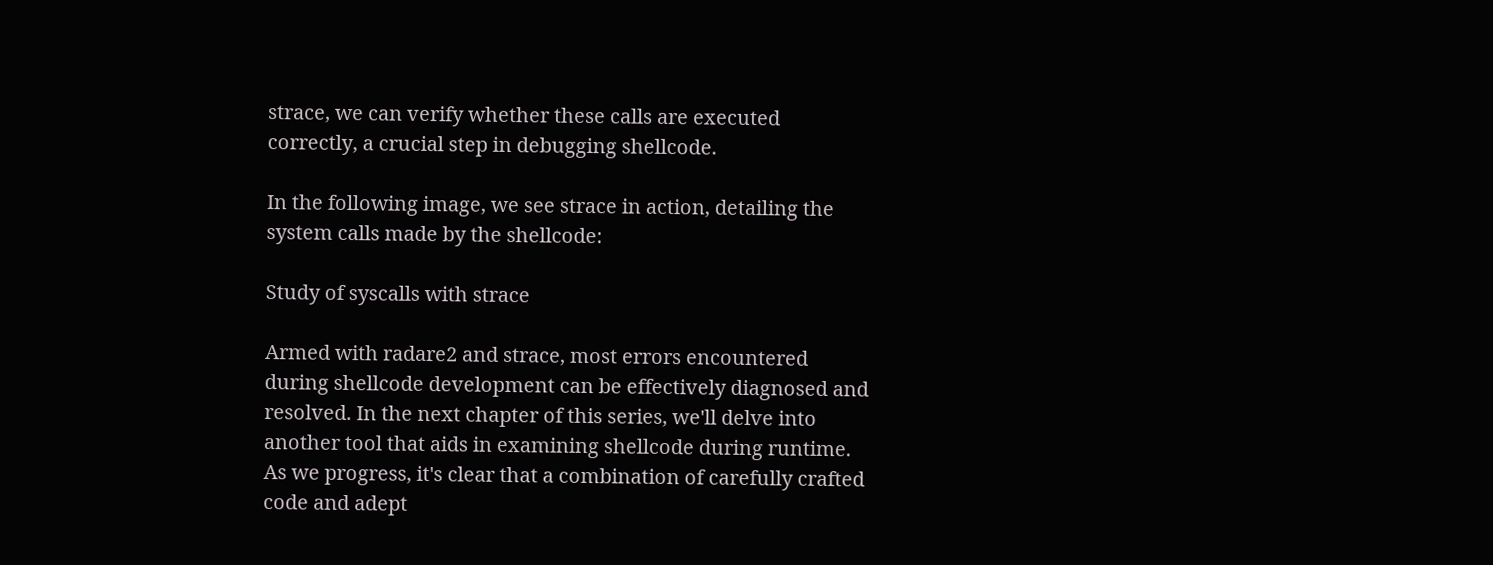strace, we can verify whether these calls are executed correctly, a crucial step in debugging shellcode.

In the following image, we see strace in action, detailing the system calls made by the shellcode:

Study of syscalls with strace

Armed with radare2 and strace, most errors encountered during shellcode development can be effectively diagnosed and resolved. In the next chapter of this series, we'll delve into another tool that aids in examining shellcode during runtime. As we progress, it's clear that a combination of carefully crafted code and adept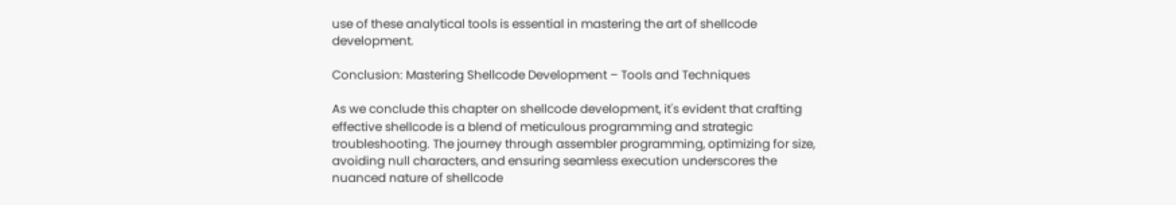use of these analytical tools is essential in mastering the art of shellcode development.

Conclusion: Mastering Shellcode Development – Tools and Techniques

As we conclude this chapter on shellcode development, it's evident that crafting effective shellcode is a blend of meticulous programming and strategic troubleshooting. The journey through assembler programming, optimizing for size, avoiding null characters, and ensuring seamless execution underscores the nuanced nature of shellcode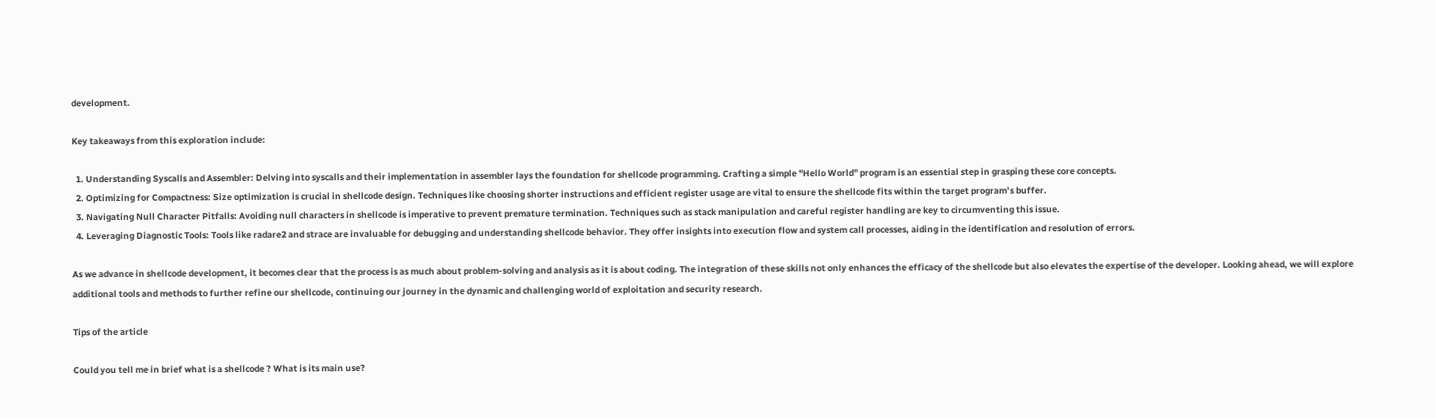development.

Key takeaways from this exploration include:

  1. Understanding Syscalls and Assembler: Delving into syscalls and their implementation in assembler lays the foundation for shellcode programming. Crafting a simple "Hello World" program is an essential step in grasping these core concepts.
  2. Optimizing for Compactness: Size optimization is crucial in shellcode design. Techniques like choosing shorter instructions and efficient register usage are vital to ensure the shellcode fits within the target program’s buffer.
  3. Navigating Null Character Pitfalls: Avoiding null characters in shellcode is imperative to prevent premature termination. Techniques such as stack manipulation and careful register handling are key to circumventing this issue.
  4. Leveraging Diagnostic Tools: Tools like radare2 and strace are invaluable for debugging and understanding shellcode behavior. They offer insights into execution flow and system call processes, aiding in the identification and resolution of errors.

As we advance in shellcode development, it becomes clear that the process is as much about problem-solving and analysis as it is about coding. The integration of these skills not only enhances the efficacy of the shellcode but also elevates the expertise of the developer. Looking ahead, we will explore additional tools and methods to further refine our shellcode, continuing our journey in the dynamic and challenging world of exploitation and security research.

Tips of the article

Could you tell me in brief what is a shellcode ? What is its main use?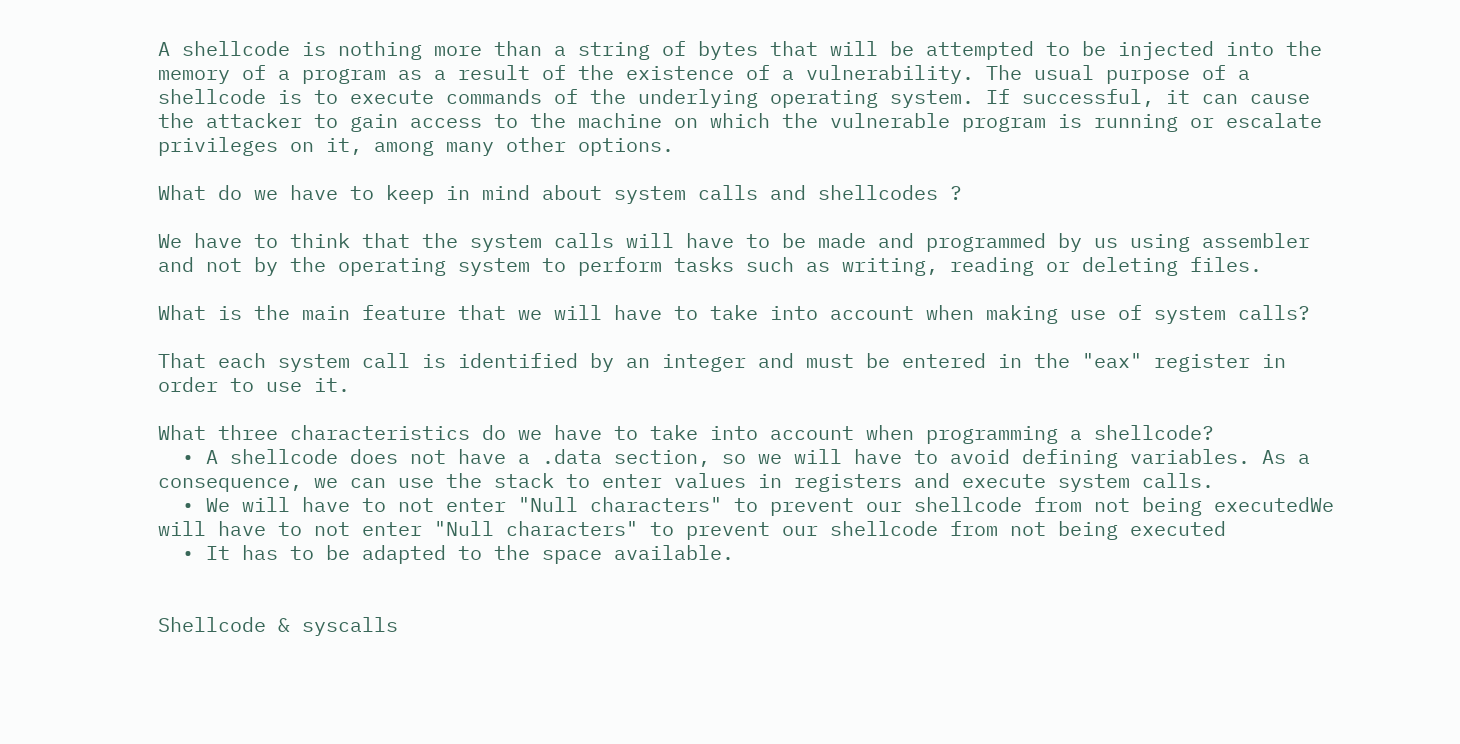A shellcode is nothing more than a string of bytes that will be attempted to be injected into the memory of a program as a result of the existence of a vulnerability. The usual purpose of a shellcode is to execute commands of the underlying operating system. If successful, it can cause the attacker to gain access to the machine on which the vulnerable program is running or escalate privileges on it, among many other options.

What do we have to keep in mind about system calls and shellcodes ?

We have to think that the system calls will have to be made and programmed by us using assembler and not by the operating system to perform tasks such as writing, reading or deleting files.

What is the main feature that we will have to take into account when making use of system calls?

That each system call is identified by an integer and must be entered in the "eax" register in order to use it.

What three characteristics do we have to take into account when programming a shellcode?
  • A shellcode does not have a .data section, so we will have to avoid defining variables. As a consequence, we can use the stack to enter values in registers and execute system calls.
  • We will have to not enter "Null characters" to prevent our shellcode from not being executedWe will have to not enter "Null characters" to prevent our shellcode from not being executed
  • It has to be adapted to the space available.


Shellcode & syscalls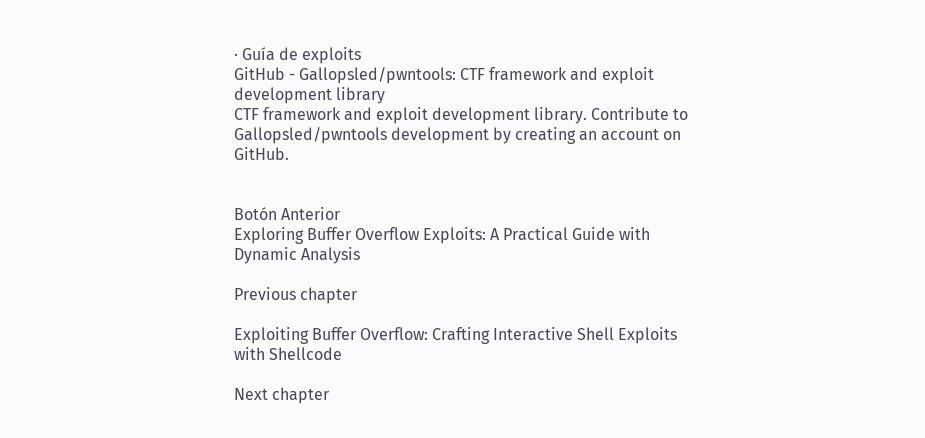· Guía de exploits
GitHub - Gallopsled/pwntools: CTF framework and exploit development library
CTF framework and exploit development library. Contribute to Gallopsled/pwntools development by creating an account on GitHub.


Botón Anterior
Exploring Buffer Overflow Exploits: A Practical Guide with Dynamic Analysis

Previous chapter

Exploiting Buffer Overflow: Crafting Interactive Shell Exploits with Shellcode

Next chapter